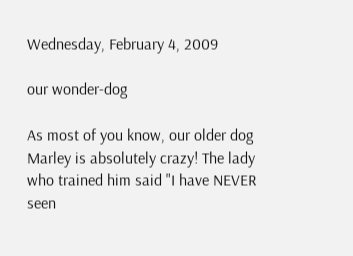Wednesday, February 4, 2009

our wonder-dog

As most of you know, our older dog Marley is absolutely crazy! The lady who trained him said "I have NEVER seen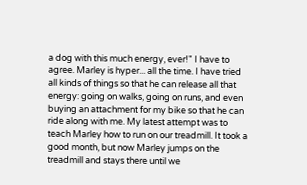a dog with this much energy, ever!" I have to agree. Marley is hyper... all the time. I have tried all kinds of things so that he can release all that energy: going on walks, going on runs, and even buying an attachment for my bike so that he can ride along with me. My latest attempt was to teach Marley how to run on our treadmill. It took a good month, but now Marley jumps on the treadmill and stays there until we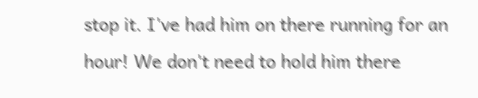stop it. I've had him on there running for an hour! We don't need to hold him there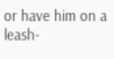or have him on a leash-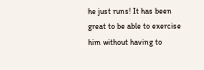he just runs! It has been great to be able to exercise him without having to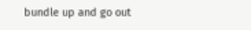bundle up and go out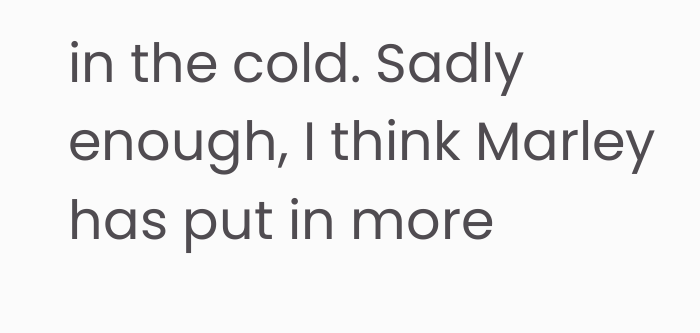in the cold. Sadly enough, I think Marley has put in more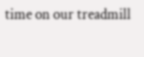time on our treadmill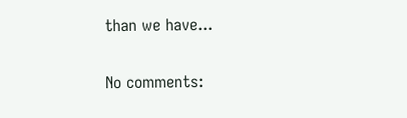than we have...

No comments: